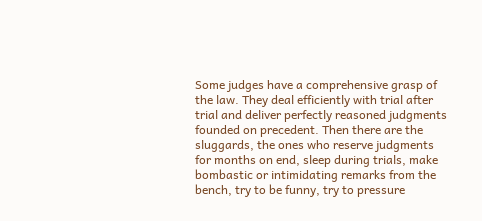Some judges have a comprehensive grasp of the law. They deal efficiently with trial after trial and deliver perfectly reasoned judgments founded on precedent. Then there are the sluggards, the ones who reserve judgments for months on end, sleep during trials, make bombastic or intimidating remarks from the bench, try to be funny, try to pressure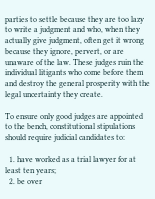parties to settle because they are too lazy to write a judgment and who, when they actually give judgment, often get it wrong because they ignore, pervert, or are unaware of the law. These judges ruin the individual litigants who come before them and destroy the general prosperity with the legal uncertainty they create.

To ensure only good judges are appointed to the bench, constitutional stipulations should require judicial candidates to:

  1. have worked as a trial lawyer for at least ten years;
  2. be over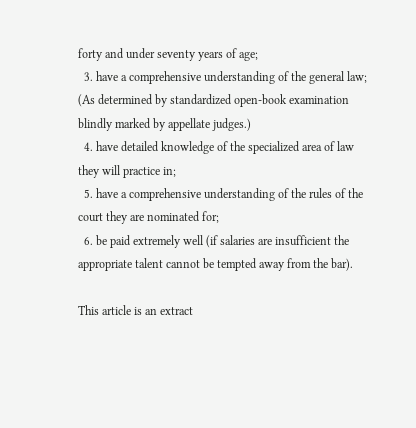forty and under seventy years of age;
  3. have a comprehensive understanding of the general law; (As determined by standardized open-book examination blindly marked by appellate judges.)
  4. have detailed knowledge of the specialized area of law they will practice in;
  5. have a comprehensive understanding of the rules of the court they are nominated for;
  6. be paid extremely well (if salaries are insufficient the appropriate talent cannot be tempted away from the bar).

This article is an extract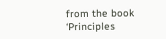from the book ‘Principles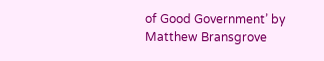of Good Government’ by Matthew Bransgrove